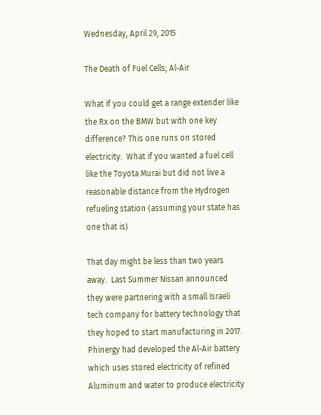Wednesday, April 29, 2015

The Death of Fuel Cells; Al-Air

What if you could get a range extender like the Rx on the BMW but with one key difference? This one runs on stored electricity.  What if you wanted a fuel cell like the Toyota Murai but did not live a reasonable distance from the Hydrogen refueling station (assuming your state has one that is)

That day might be less than two years away.  Last Summer Nissan announced they were partnering with a small Israeli tech company for battery technology that they hoped to start manufacturing in 2017. Phinergy had developed the Al-Air battery which uses stored electricity of refined Aluminum and water to produce electricity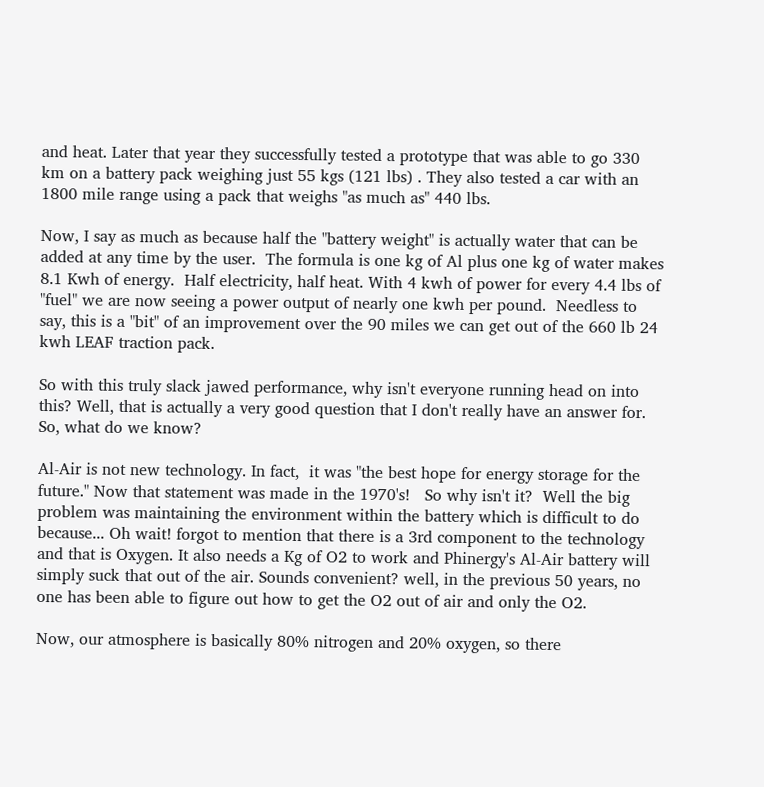and heat. Later that year they successfully tested a prototype that was able to go 330 km on a battery pack weighing just 55 kgs (121 lbs) . They also tested a car with an 1800 mile range using a pack that weighs "as much as" 440 lbs.

Now, I say as much as because half the "battery weight" is actually water that can be added at any time by the user.  The formula is one kg of Al plus one kg of water makes 8.1 Kwh of energy.  Half electricity, half heat. With 4 kwh of power for every 4.4 lbs of "fuel" we are now seeing a power output of nearly one kwh per pound.  Needless to say, this is a "bit" of an improvement over the 90 miles we can get out of the 660 lb 24 kwh LEAF traction pack.

So with this truly slack jawed performance, why isn't everyone running head on into this? Well, that is actually a very good question that I don't really have an answer for.  So, what do we know?

Al-Air is not new technology. In fact,  it was "the best hope for energy storage for the future." Now that statement was made in the 1970's!   So why isn't it?  Well the big problem was maintaining the environment within the battery which is difficult to do because... Oh wait! forgot to mention that there is a 3rd component to the technology and that is Oxygen. It also needs a Kg of O2 to work and Phinergy's Al-Air battery will simply suck that out of the air. Sounds convenient? well, in the previous 50 years, no one has been able to figure out how to get the O2 out of air and only the O2.

Now, our atmosphere is basically 80% nitrogen and 20% oxygen, so there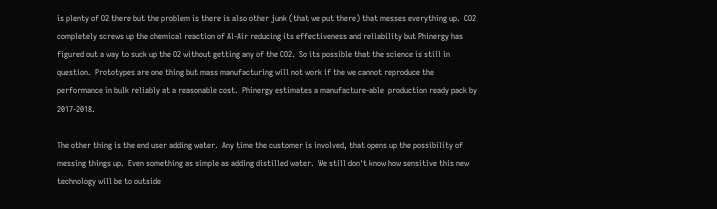is plenty of O2 there but the problem is there is also other junk (that we put there) that messes everything up.  CO2 completely screws up the chemical reaction of Al-Air reducing its effectiveness and reliability but Phinergy has figured out a way to suck up the O2 without getting any of the CO2.  So its possible that the science is still in question.  Prototypes are one thing but mass manufacturing will not work if the we cannot reproduce the performance in bulk reliably at a reasonable cost.  Phinergy estimates a manufacture-able  production ready pack by 2017-2018.

The other thing is the end user adding water.  Any time the customer is involved, that opens up the possibility of messing things up.  Even something as simple as adding distilled water.  We still don't know how sensitive this new technology will be to outside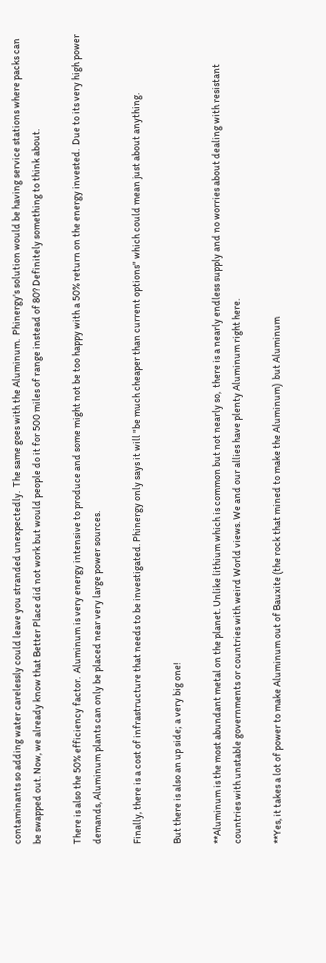contaminants so adding water carelessly could leave you stranded unexpectedly.  The same goes with the Aluminum.  Phinergy's solution would be having service stations where packs can be swapped out. Now, we already know that Better Place did not work but would people do it for 500 miles of range instead of 80? Definitely something to think about.

There is also the 50% efficiency factor.  Aluminum is very energy intensive to produce and some might not be too happy with a 50% return on the energy invested.  Due to its very high power demands, Aluminum plants can only be placed near very large power sources.

Finally, there is a cost of infrastructure that needs to be investigated. Phinergy only says it will "be much cheaper than current options" which could mean just about anything.

But there is also an up side; a very big one!

**Aluminum is the most abundant metal on the planet. Unlike lithium which is common but not nearly so,  there is a nearly endless supply and no worries about dealing with resistant countries with unstable governments or countries with weird World views. We and our allies have plenty Aluminum right here.

**Yes, it takes a lot of power to make Aluminum out of Bauxite (the rock that mined to make the Aluminum)  but Aluminum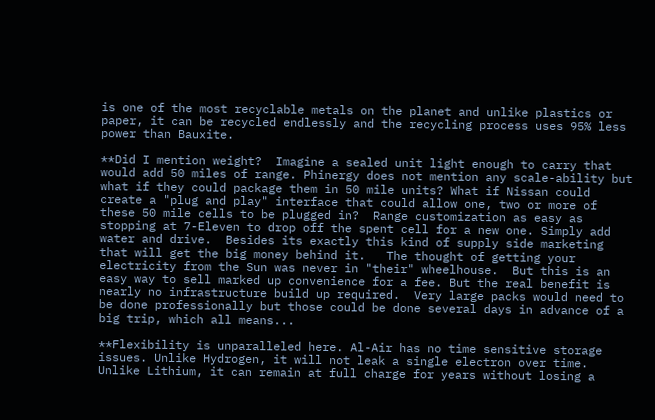is one of the most recyclable metals on the planet and unlike plastics or paper, it can be recycled endlessly and the recycling process uses 95% less power than Bauxite.

**Did I mention weight?  Imagine a sealed unit light enough to carry that would add 50 miles of range. Phinergy does not mention any scale-ability but what if they could package them in 50 mile units? What if Nissan could create a "plug and play" interface that could allow one, two or more of these 50 mile cells to be plugged in?  Range customization as easy as stopping at 7-Eleven to drop off the spent cell for a new one. Simply add water and drive.  Besides its exactly this kind of supply side marketing that will get the big money behind it.   The thought of getting your electricity from the Sun was never in "their" wheelhouse.  But this is an easy way to sell marked up convenience for a fee. But the real benefit is nearly no infrastructure build up required.  Very large packs would need to be done professionally but those could be done several days in advance of a big trip, which all means...

**Flexibility is unparalleled here. Al-Air has no time sensitive storage issues. Unlike Hydrogen, it will not leak a single electron over time. Unlike Lithium, it can remain at full charge for years without losing a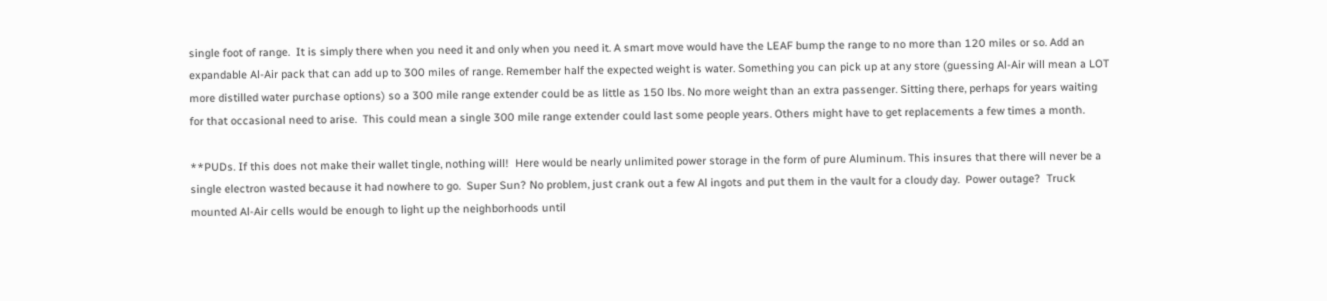single foot of range.  It is simply there when you need it and only when you need it. A smart move would have the LEAF bump the range to no more than 120 miles or so. Add an expandable Al-Air pack that can add up to 300 miles of range. Remember half the expected weight is water. Something you can pick up at any store (guessing Al-Air will mean a LOT more distilled water purchase options) so a 300 mile range extender could be as little as 150 lbs. No more weight than an extra passenger. Sitting there, perhaps for years waiting for that occasional need to arise.  This could mean a single 300 mile range extender could last some people years. Others might have to get replacements a few times a month.

**PUDs. If this does not make their wallet tingle, nothing will!  Here would be nearly unlimited power storage in the form of pure Aluminum. This insures that there will never be a single electron wasted because it had nowhere to go.  Super Sun? No problem, just crank out a few Al ingots and put them in the vault for a cloudy day.  Power outage?  Truck mounted Al-Air cells would be enough to light up the neighborhoods until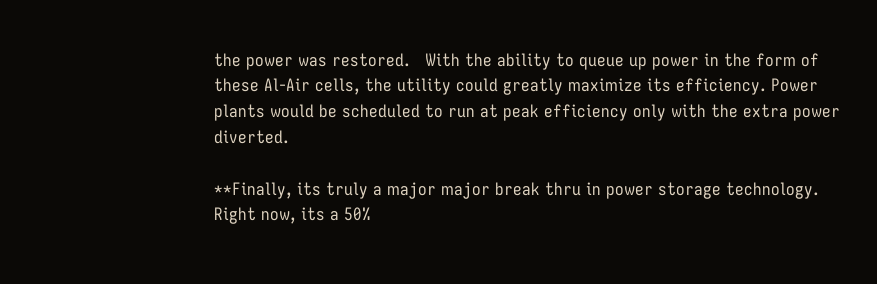the power was restored.   With the ability to queue up power in the form of these Al-Air cells, the utility could greatly maximize its efficiency. Power plants would be scheduled to run at peak efficiency only with the extra power diverted.

**Finally, its truly a major major break thru in power storage technology. Right now, its a 50%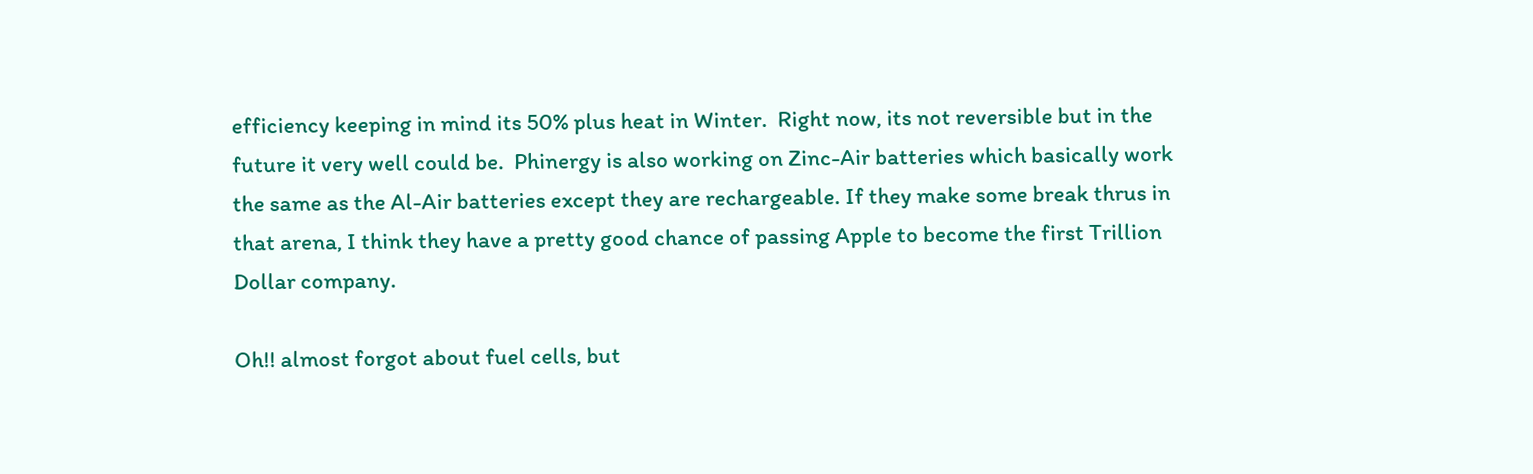efficiency keeping in mind its 50% plus heat in Winter.  Right now, its not reversible but in the future it very well could be.  Phinergy is also working on Zinc-Air batteries which basically work the same as the Al-Air batteries except they are rechargeable. If they make some break thrus in that arena, I think they have a pretty good chance of passing Apple to become the first Trillion Dollar company.

Oh!! almost forgot about fuel cells, but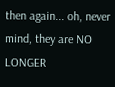then again... oh, never mind, they are NO LONGER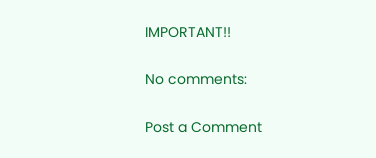IMPORTANT!!

No comments:

Post a Comment